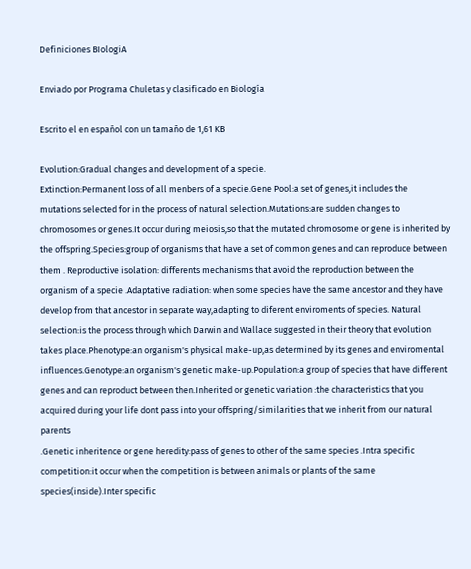Definiciones BIologiA

Enviado por Programa Chuletas y clasificado en Biología

Escrito el en español con un tamaño de 1,61 KB

Evolution:Gradual changes and development of a specie.
Extinction:Permanent loss of all menbers of a specie.Gene Pool:a set of genes,it includes the mutations selected for in the process of natural selection.Mutations:are sudden changes to chromosomes or genes.It occur during meiosis,so that the mutated chromosome or gene is inherited by the offspring.Species:group of organisms that have a set of common genes and can reproduce between them . Reproductive isolation: differents mechanisms that avoid the reproduction between the organism of a specie .Adaptative radiation: when some species have the same ancestor and they have develop from that ancestor in separate way,adapting to diferent enviroments of species. Natural selection:is the process through which Darwin and Wallace suggested in their theory that evolution takes place.Phenotype:an organism's physical make-up,as determined by its genes and enviromental influences.Genotype:an organism's genetic make-up.Population:a group of species that have different genes and can reproduct between then.Inherited or genetic variation :the characteristics that you acquired during your life dont pass into your offspring/similarities that we inherit from our natural parents
.Genetic inheritence or gene heredity:pass of genes to other of the same species .Intra specific competition:it occur when the competition is between animals or plants of the same species(inside).Inter specific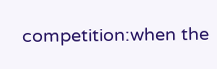competition:when the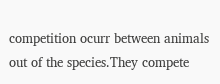competition ocurr between animals out of the species.They compete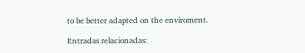to be better adapted on the enviroment.

Entradas relacionadas: